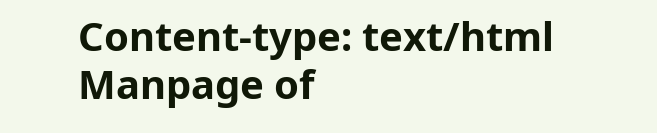Content-type: text/html Manpage of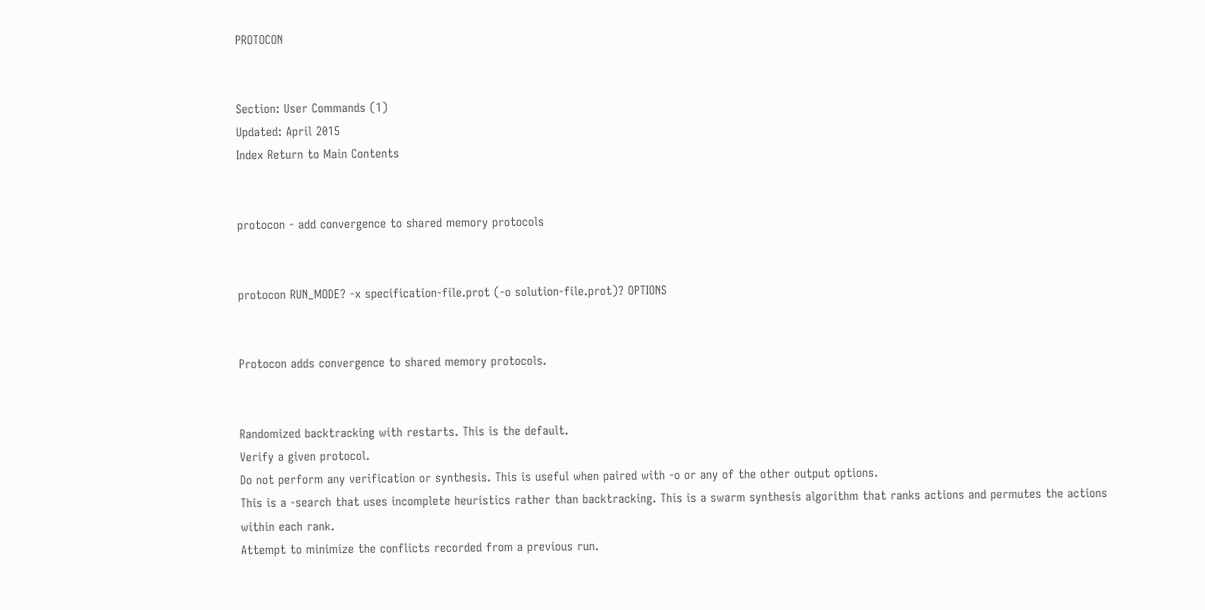PROTOCON


Section: User Commands (1)
Updated: April 2015
Index Return to Main Contents


protocon - add convergence to shared memory protocols


protocon RUN_MODE? -x specification-file.prot (-o solution-file.prot)? OPTIONS


Protocon adds convergence to shared memory protocols.


Randomized backtracking with restarts. This is the default.
Verify a given protocol.
Do not perform any verification or synthesis. This is useful when paired with -o or any of the other output options.
This is a -search that uses incomplete heuristics rather than backtracking. This is a swarm synthesis algorithm that ranks actions and permutes the actions within each rank.
Attempt to minimize the conflicts recorded from a previous run.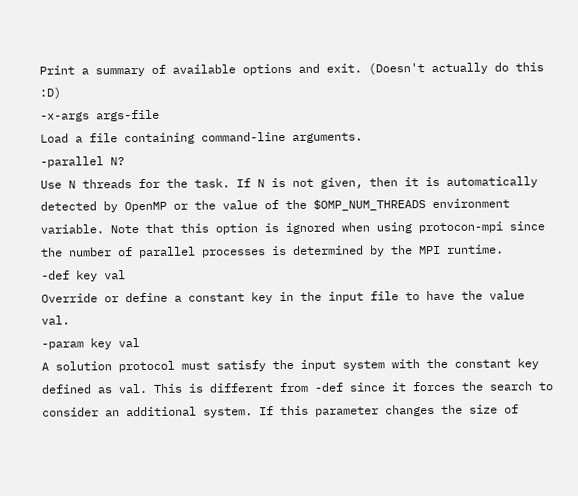Print a summary of available options and exit. (Doesn't actually do this :D)
-x-args args-file
Load a file containing command-line arguments.
-parallel N?
Use N threads for the task. If N is not given, then it is automatically detected by OpenMP or the value of the $OMP_NUM_THREADS environment variable. Note that this option is ignored when using protocon-mpi since the number of parallel processes is determined by the MPI runtime.
-def key val
Override or define a constant key in the input file to have the value val.
-param key val
A solution protocol must satisfy the input system with the constant key defined as val. This is different from -def since it forces the search to consider an additional system. If this parameter changes the size of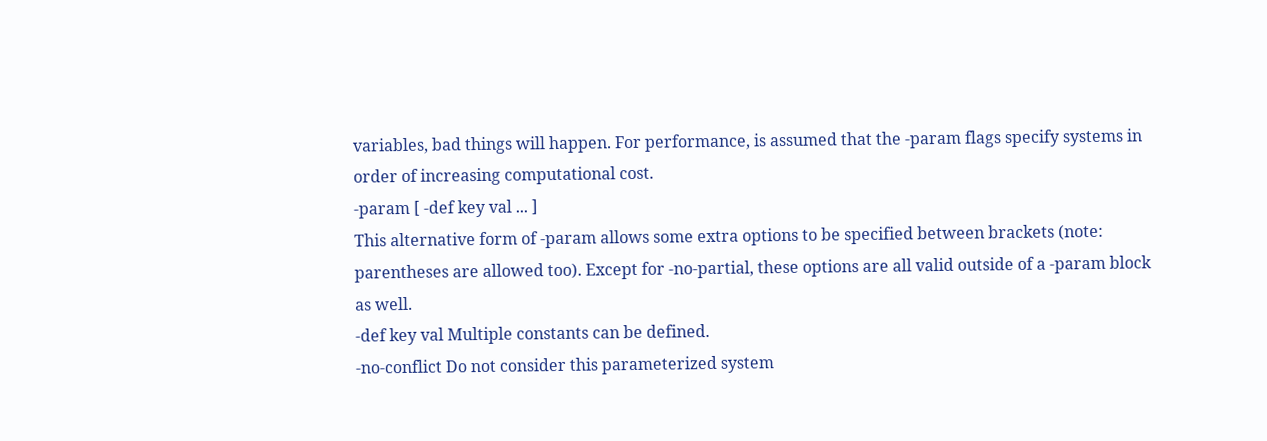variables, bad things will happen. For performance, is assumed that the -param flags specify systems in order of increasing computational cost.
-param [ -def key val ... ]
This alternative form of -param allows some extra options to be specified between brackets (note: parentheses are allowed too). Except for -no-partial, these options are all valid outside of a -param block as well.
-def key val Multiple constants can be defined.
-no-conflict Do not consider this parameterized system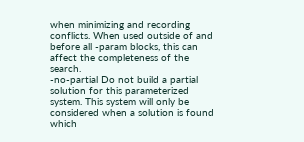when minimizing and recording conflicts. When used outside of and before all -param blocks, this can affect the completeness of the search.
-no-partial Do not build a partial solution for this parameterized system. This system will only be considered when a solution is found which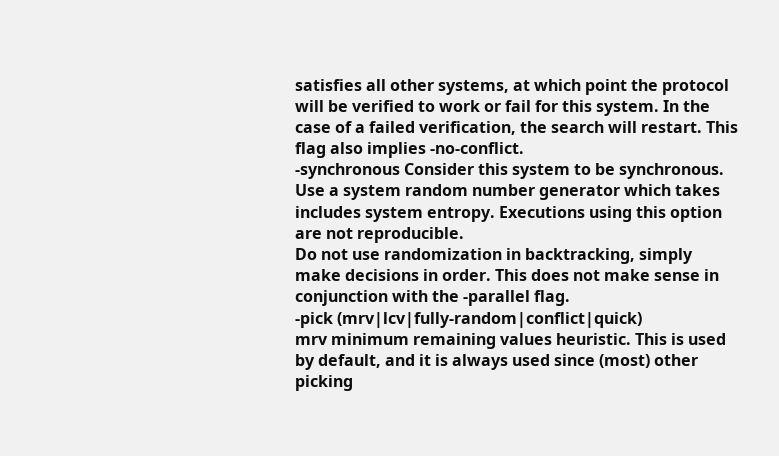satisfies all other systems, at which point the protocol will be verified to work or fail for this system. In the case of a failed verification, the search will restart. This flag also implies -no-conflict.
-synchronous Consider this system to be synchronous.
Use a system random number generator which takes includes system entropy. Executions using this option are not reproducible.
Do not use randomization in backtracking, simply make decisions in order. This does not make sense in conjunction with the -parallel flag.
-pick (mrv|lcv|fully-random|conflict|quick)
mrv minimum remaining values heuristic. This is used by default, and it is always used since (most) other picking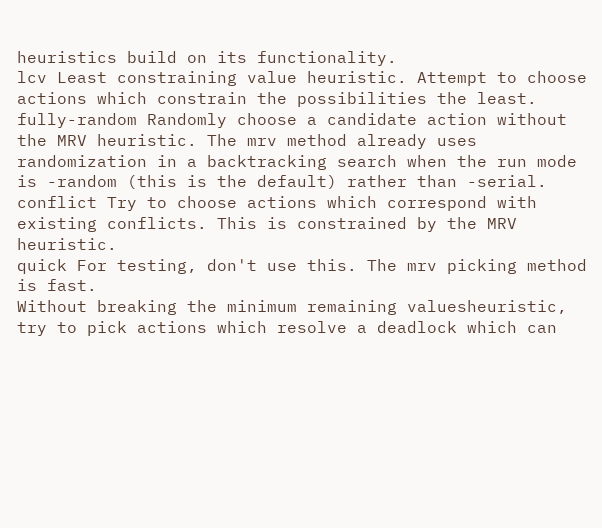heuristics build on its functionality.
lcv Least constraining value heuristic. Attempt to choose actions which constrain the possibilities the least.
fully-random Randomly choose a candidate action without the MRV heuristic. The mrv method already uses randomization in a backtracking search when the run mode is -random (this is the default) rather than -serial.
conflict Try to choose actions which correspond with existing conflicts. This is constrained by the MRV heuristic.
quick For testing, don't use this. The mrv picking method is fast.
Without breaking the minimum remaining valuesheuristic, try to pick actions which resolve a deadlock which can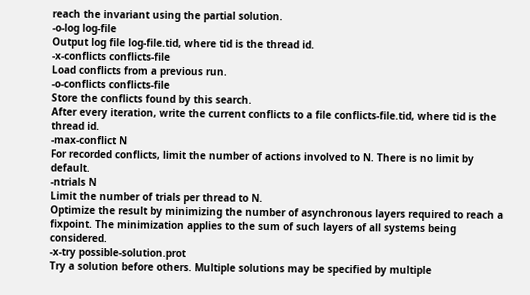reach the invariant using the partial solution.
-o-log log-file
Output log file log-file.tid, where tid is the thread id.
-x-conflicts conflicts-file
Load conflicts from a previous run.
-o-conflicts conflicts-file
Store the conflicts found by this search.
After every iteration, write the current conflicts to a file conflicts-file.tid, where tid is the thread id.
-max-conflict N
For recorded conflicts, limit the number of actions involved to N. There is no limit by default.
-ntrials N
Limit the number of trials per thread to N.
Optimize the result by minimizing the number of asynchronous layers required to reach a fixpoint. The minimization applies to the sum of such layers of all systems being considered.
-x-try possible-solution.prot
Try a solution before others. Multiple solutions may be specified by multiple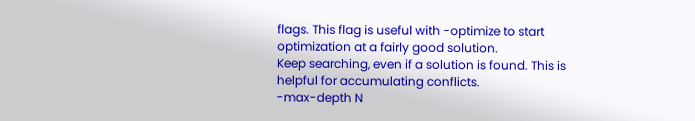flags. This flag is useful with -optimize to start optimization at a fairly good solution.
Keep searching, even if a solution is found. This is helpful for accumulating conflicts.
-max-depth N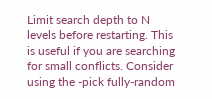Limit search depth to N levels before restarting. This is useful if you are searching for small conflicts. Consider using the -pick fully-random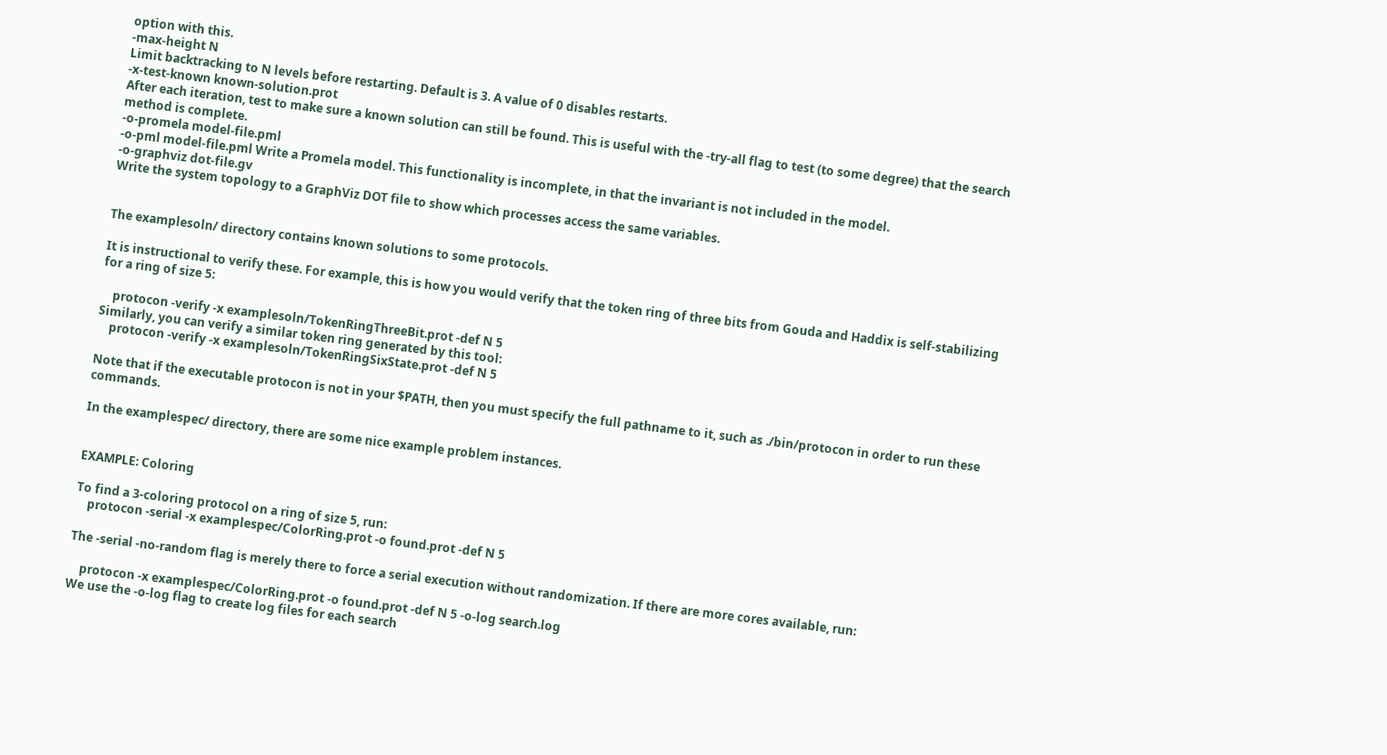option with this.
-max-height N
Limit backtracking to N levels before restarting. Default is 3. A value of 0 disables restarts.
-x-test-known known-solution.prot
After each iteration, test to make sure a known solution can still be found. This is useful with the -try-all flag to test (to some degree) that the search method is complete.
-o-promela model-file.pml
-o-pml model-file.pml Write a Promela model. This functionality is incomplete, in that the invariant is not included in the model.
-o-graphviz dot-file.gv
Write the system topology to a GraphViz DOT file to show which processes access the same variables.


The examplesoln/ directory contains known solutions to some protocols.

It is instructional to verify these. For example, this is how you would verify that the token ring of three bits from Gouda and Haddix is self-stabilizing for a ring of size 5:

    protocon -verify -x examplesoln/TokenRingThreeBit.prot -def N 5
Similarly, you can verify a similar token ring generated by this tool:
    protocon -verify -x examplesoln/TokenRingSixState.prot -def N 5

Note that if the executable protocon is not in your $PATH, then you must specify the full pathname to it, such as ./bin/protocon in order to run these commands.

In the examplespec/ directory, there are some nice example problem instances.


EXAMPLE: Coloring

To find a 3-coloring protocol on a ring of size 5, run:
    protocon -serial -x examplespec/ColorRing.prot -o found.prot -def N 5

The -serial -no-random flag is merely there to force a serial execution without randomization. If there are more cores available, run:

    protocon -x examplespec/ColorRing.prot -o found.prot -def N 5 -o-log search.log
We use the -o-log flag to create log files for each search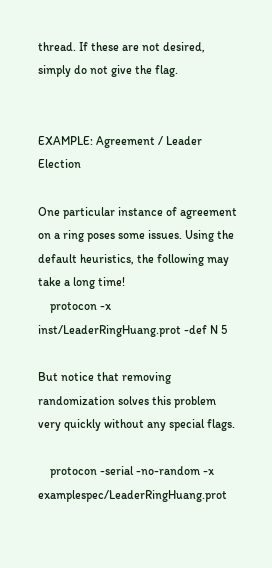thread. If these are not desired, simply do not give the flag.


EXAMPLE: Agreement / Leader Election

One particular instance of agreement on a ring poses some issues. Using the default heuristics, the following may take a long time!
    protocon -x inst/LeaderRingHuang.prot -def N 5

But notice that removing randomization solves this problem very quickly without any special flags.

    protocon -serial -no-random -x examplespec/LeaderRingHuang.prot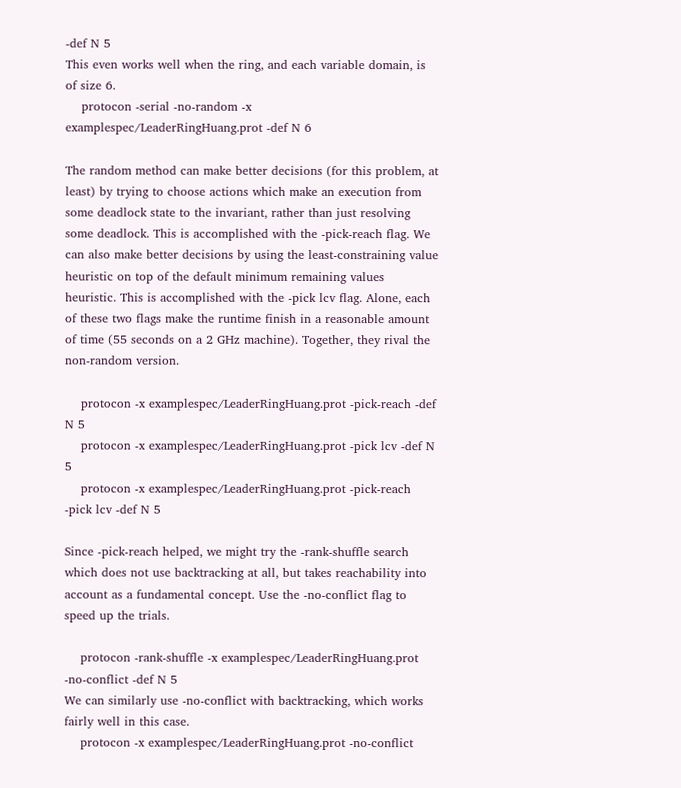-def N 5
This even works well when the ring, and each variable domain, is of size 6.
    protocon -serial -no-random -x examplespec/LeaderRingHuang.prot -def N 6

The random method can make better decisions (for this problem, at least) by trying to choose actions which make an execution from some deadlock state to the invariant, rather than just resolving some deadlock. This is accomplished with the -pick-reach flag. We can also make better decisions by using the least-constraining value heuristic on top of the default minimum remaining values heuristic. This is accomplished with the -pick lcv flag. Alone, each of these two flags make the runtime finish in a reasonable amount of time (55 seconds on a 2 GHz machine). Together, they rival the non-random version.

    protocon -x examplespec/LeaderRingHuang.prot -pick-reach -def N 5
    protocon -x examplespec/LeaderRingHuang.prot -pick lcv -def N 5
    protocon -x examplespec/LeaderRingHuang.prot -pick-reach -pick lcv -def N 5

Since -pick-reach helped, we might try the -rank-shuffle search which does not use backtracking at all, but takes reachability into account as a fundamental concept. Use the -no-conflict flag to speed up the trials.

    protocon -rank-shuffle -x examplespec/LeaderRingHuang.prot -no-conflict -def N 5
We can similarly use -no-conflict with backtracking, which works fairly well in this case.
    protocon -x examplespec/LeaderRingHuang.prot -no-conflict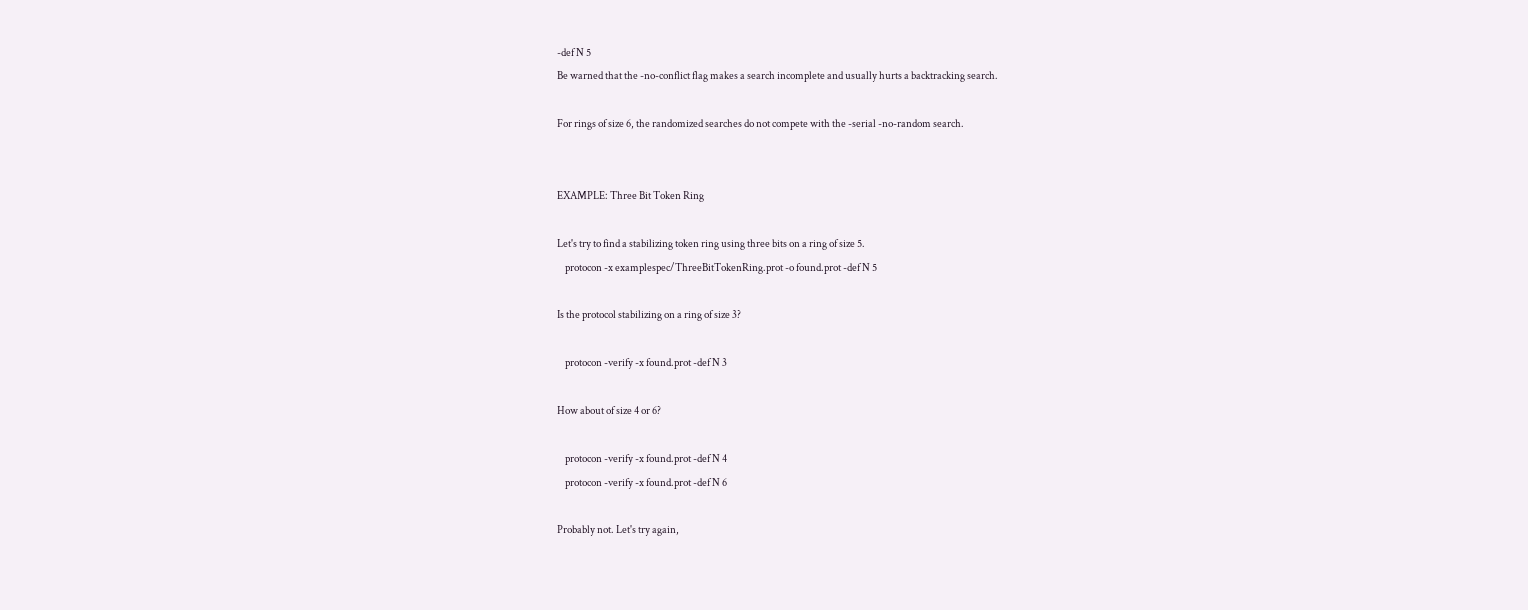-def N 5
Be warned that the -no-conflict flag makes a search incomplete and usually hurts a backtracking search.

For rings of size 6, the randomized searches do not compete with the -serial -no-random search.


EXAMPLE: Three Bit Token Ring

Let's try to find a stabilizing token ring using three bits on a ring of size 5.
    protocon -x examplespec/ThreeBitTokenRing.prot -o found.prot -def N 5

Is the protocol stabilizing on a ring of size 3?

    protocon -verify -x found.prot -def N 3

How about of size 4 or 6?

    protocon -verify -x found.prot -def N 4
    protocon -verify -x found.prot -def N 6

Probably not. Let's try again,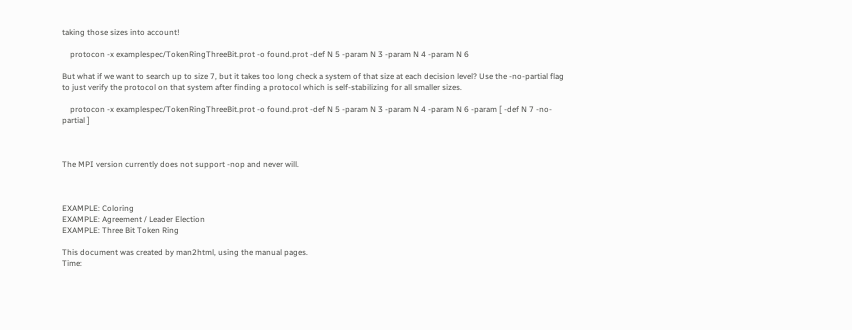taking those sizes into account!

    protocon -x examplespec/TokenRingThreeBit.prot -o found.prot -def N 5 -param N 3 -param N 4 -param N 6

But what if we want to search up to size 7, but it takes too long check a system of that size at each decision level? Use the -no-partial flag to just verify the protocol on that system after finding a protocol which is self-stabilizing for all smaller sizes.

    protocon -x examplespec/TokenRingThreeBit.prot -o found.prot -def N 5 -param N 3 -param N 4 -param N 6 -param [ -def N 7 -no-partial ]



The MPI version currently does not support -nop and never will.



EXAMPLE: Coloring
EXAMPLE: Agreement / Leader Election
EXAMPLE: Three Bit Token Ring

This document was created by man2html, using the manual pages.
Time: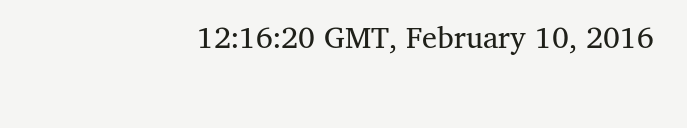12:16:20 GMT, February 10, 2016